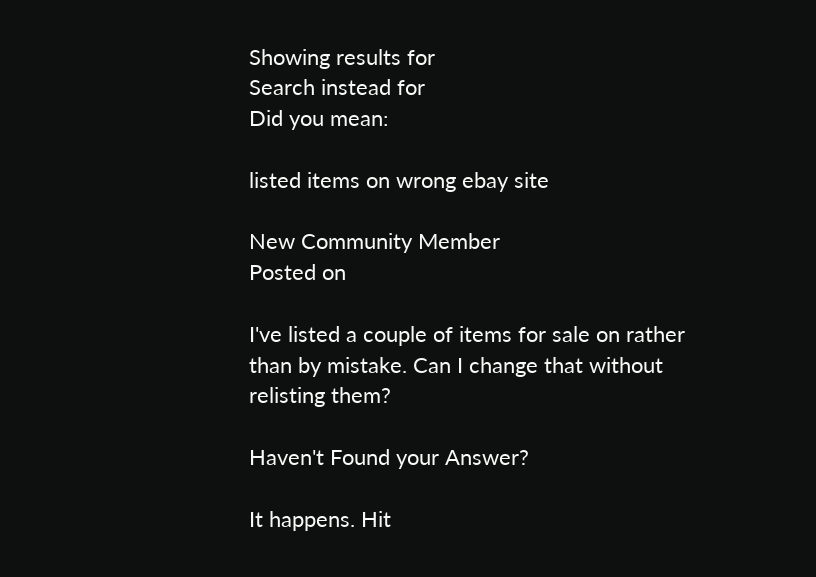Showing results for
Search instead for
Did you mean:

listed items on wrong ebay site

New Community Member
Posted on

I've listed a couple of items for sale on rather than by mistake. Can I change that without relisting them?

Haven't Found your Answer?

It happens. Hit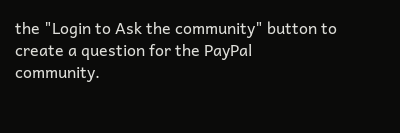the "Login to Ask the community" button to create a question for the PayPal community.